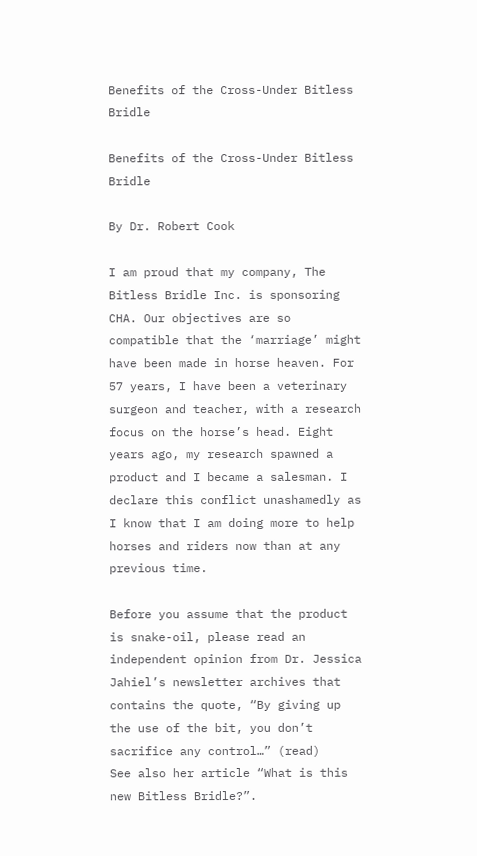Benefits of the Cross-Under Bitless Bridle

Benefits of the Cross-Under Bitless Bridle

By Dr. Robert Cook

I am proud that my company, The Bitless Bridle Inc. is sponsoring CHA. Our objectives are so compatible that the ‘marriage’ might have been made in horse heaven. For 57 years, I have been a veterinary surgeon and teacher, with a research focus on the horse’s head. Eight years ago, my research spawned a product and I became a salesman. I declare this conflict unashamedly as I know that I am doing more to help horses and riders now than at any previous time.

Before you assume that the product is snake-oil, please read an independent opinion from Dr. Jessica Jahiel’s newsletter archives that contains the quote, “By giving up the use of the bit, you don’t sacrifice any control…” (read)
See also her article “What is this new Bitless Bridle?”.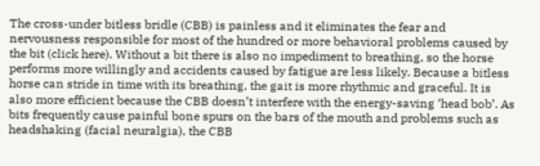The cross-under bitless bridle (CBB) is painless and it eliminates the fear and nervousness responsible for most of the hundred or more behavioral problems caused by the bit (click here). Without a bit there is also no impediment to breathing, so the horse performs more willingly and accidents caused by fatigue are less likely. Because a bitless horse can stride in time with its breathing, the gait is more rhythmic and graceful. It is also more efficient because the CBB doesn’t interfere with the energy-saving ‘head bob’. As bits frequently cause painful bone spurs on the bars of the mouth and problems such as headshaking (facial neuralgia), the CBB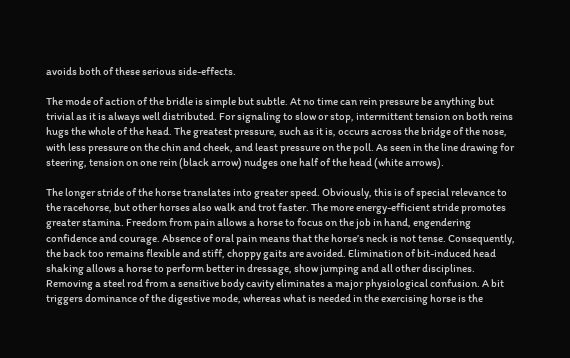avoids both of these serious side-effects.

The mode of action of the bridle is simple but subtle. At no time can rein pressure be anything but trivial as it is always well distributed. For signaling to slow or stop, intermittent tension on both reins hugs the whole of the head. The greatest pressure, such as it is, occurs across the bridge of the nose, with less pressure on the chin and cheek, and least pressure on the poll. As seen in the line drawing for steering, tension on one rein (black arrow) nudges one half of the head (white arrows).

The longer stride of the horse translates into greater speed. Obviously, this is of special relevance to the racehorse, but other horses also walk and trot faster. The more energy-efficient stride promotes greater stamina. Freedom from pain allows a horse to focus on the job in hand, engendering confidence and courage. Absence of oral pain means that the horse’s neck is not tense. Consequently, the back too remains flexible and stiff, choppy gaits are avoided. Elimination of bit-induced head shaking allows a horse to perform better in dressage, show jumping and all other disciplines. Removing a steel rod from a sensitive body cavity eliminates a major physiological confusion. A bit triggers dominance of the digestive mode, whereas what is needed in the exercising horse is the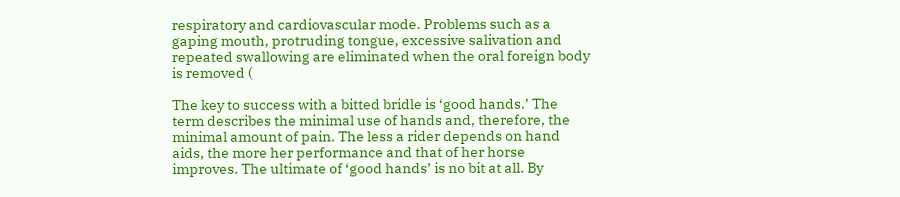respiratory and cardiovascular mode. Problems such as a gaping mouth, protruding tongue, excessive salivation and repeated swallowing are eliminated when the oral foreign body is removed (

The key to success with a bitted bridle is ‘good hands.’ The term describes the minimal use of hands and, therefore, the minimal amount of pain. The less a rider depends on hand aids, the more her performance and that of her horse improves. The ultimate of ‘good hands’ is no bit at all. By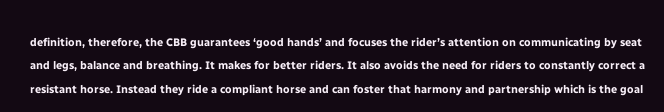definition, therefore, the CBB guarantees ‘good hands’ and focuses the rider’s attention on communicating by seat and legs, balance and breathing. It makes for better riders. It also avoids the need for riders to constantly correct a resistant horse. Instead they ride a compliant horse and can foster that harmony and partnership which is the goal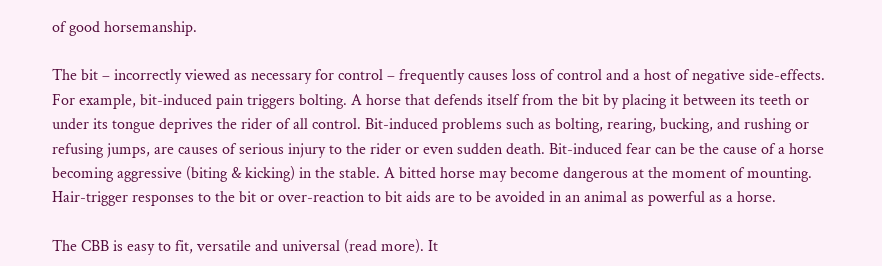of good horsemanship.

The bit – incorrectly viewed as necessary for control – frequently causes loss of control and a host of negative side-effects. For example, bit-induced pain triggers bolting. A horse that defends itself from the bit by placing it between its teeth or under its tongue deprives the rider of all control. Bit-induced problems such as bolting, rearing, bucking, and rushing or refusing jumps, are causes of serious injury to the rider or even sudden death. Bit-induced fear can be the cause of a horse becoming aggressive (biting & kicking) in the stable. A bitted horse may become dangerous at the moment of mounting. Hair-trigger responses to the bit or over-reaction to bit aids are to be avoided in an animal as powerful as a horse.

The CBB is easy to fit, versatile and universal (read more). It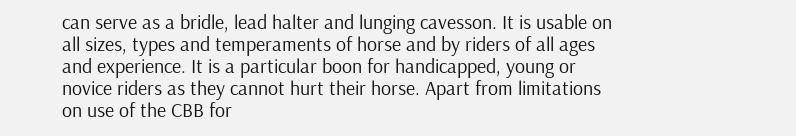can serve as a bridle, lead halter and lunging cavesson. It is usable on all sizes, types and temperaments of horse and by riders of all ages and experience. It is a particular boon for handicapped, young or novice riders as they cannot hurt their horse. Apart from limitations on use of the CBB for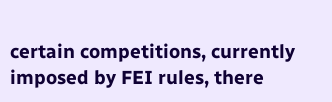certain competitions, currently imposed by FEI rules, there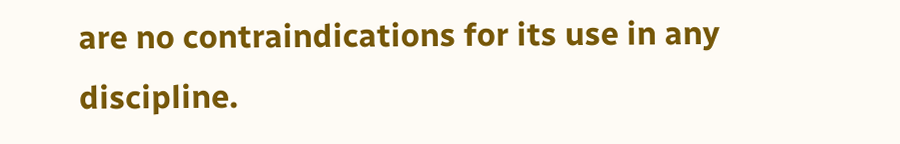are no contraindications for its use in any discipline.